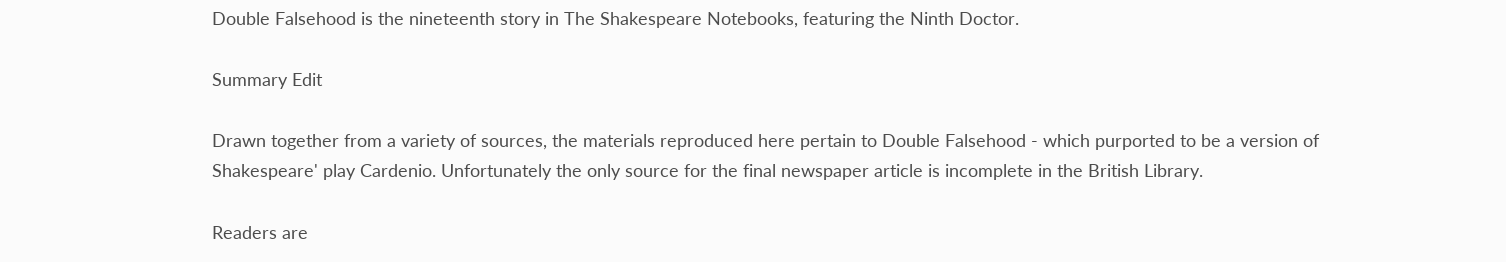Double Falsehood is the nineteenth story in The Shakespeare Notebooks, featuring the Ninth Doctor.

Summary Edit

Drawn together from a variety of sources, the materials reproduced here pertain to Double Falsehood - which purported to be a version of Shakespeare' play Cardenio. Unfortunately the only source for the final newspaper article is incomplete in the British Library.

Readers are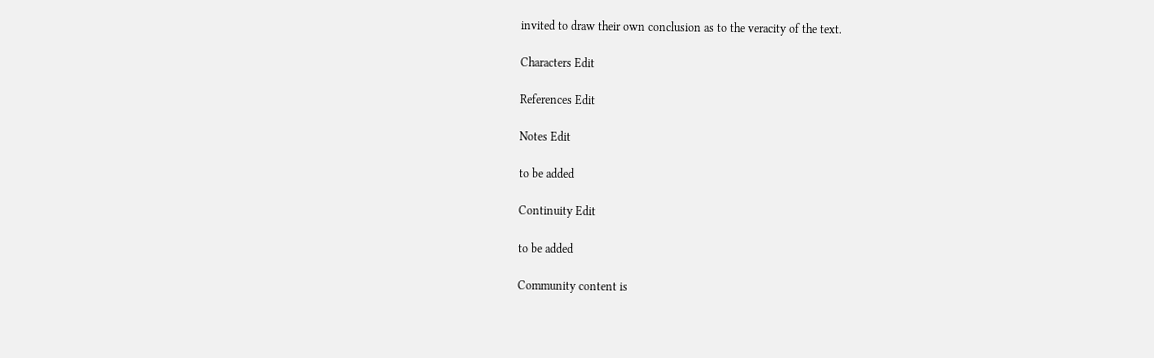invited to draw their own conclusion as to the veracity of the text.

Characters Edit

References Edit

Notes Edit

to be added

Continuity Edit

to be added

Community content is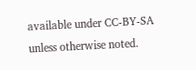available under CC-BY-SA unless otherwise noted.